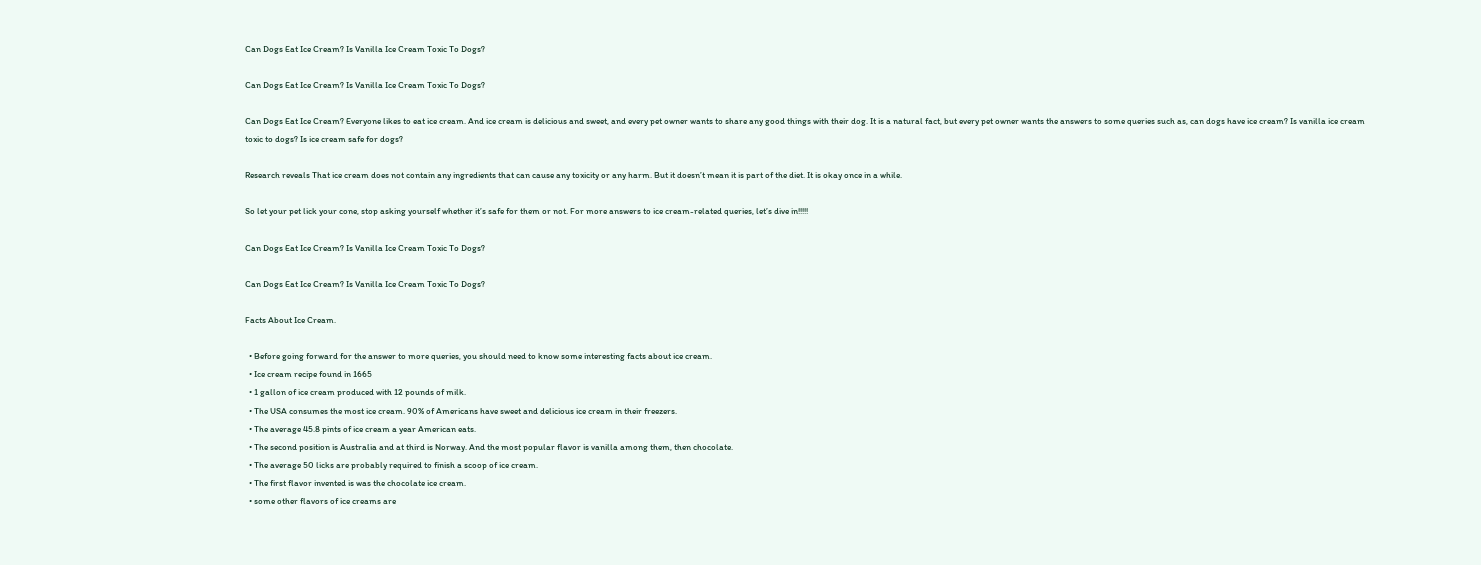Can Dogs Eat Ice Cream? Is Vanilla Ice Cream Toxic To Dogs?

Can Dogs Eat Ice Cream? Is Vanilla Ice Cream Toxic To Dogs?

Can Dogs Eat Ice Cream? Everyone likes to eat ice cream. And ice cream is delicious and sweet, and every pet owner wants to share any good things with their dog. It is a natural fact, but every pet owner wants the answers to some queries such as, can dogs have ice cream? Is vanilla ice cream toxic to dogs? Is ice cream safe for dogs?

Research reveals That ice cream does not contain any ingredients that can cause any toxicity or any harm. But it doesn’t mean it is part of the diet. It is okay once in a while.

So let your pet lick your cone, stop asking yourself whether it’s safe for them or not. For more answers to ice cream-related queries, let’s dive in!!!!!

Can Dogs Eat Ice Cream? Is Vanilla Ice Cream Toxic To Dogs?

Can Dogs Eat Ice Cream? Is Vanilla Ice Cream Toxic To Dogs?

Facts About Ice Cream.

  • Before going forward for the answer to more queries, you should need to know some interesting facts about ice cream.
  • Ice cream recipe found in 1665
  • 1 gallon of ice cream produced with 12 pounds of milk.
  • The USA consumes the most ice cream. 90% of Americans have sweet and delicious ice cream in their freezers.
  • The average 45.8 pints of ice cream a year American eats.
  • The second position is Australia and at third is Norway. And the most popular flavor is vanilla among them, then chocolate.
  • The average 50 licks are probably required to finish a scoop of ice cream.
  • The first flavor invented is was the chocolate ice cream.
  • some other flavors of ice creams are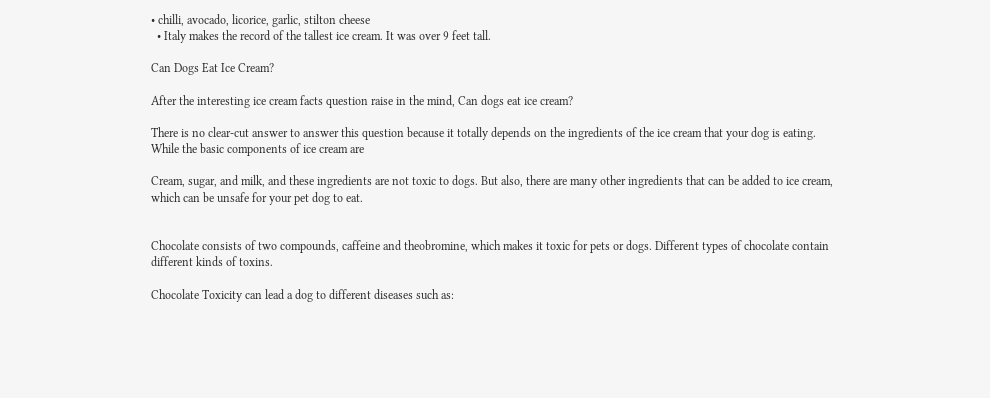• chilli, avocado, licorice, garlic, stilton cheese
  • Italy makes the record of the tallest ice cream. It was over 9 feet tall.

Can Dogs Eat Ice Cream?

After the interesting ice cream facts question raise in the mind, Can dogs eat ice cream?

There is no clear-cut answer to answer this question because it totally depends on the ingredients of the ice cream that your dog is eating. While the basic components of ice cream are

Cream, sugar, and milk, and these ingredients are not toxic to dogs. But also, there are many other ingredients that can be added to ice cream, which can be unsafe for your pet dog to eat.


Chocolate consists of two compounds, caffeine and theobromine, which makes it toxic for pets or dogs. Different types of chocolate contain different kinds of toxins.

Chocolate Toxicity can lead a dog to different diseases such as: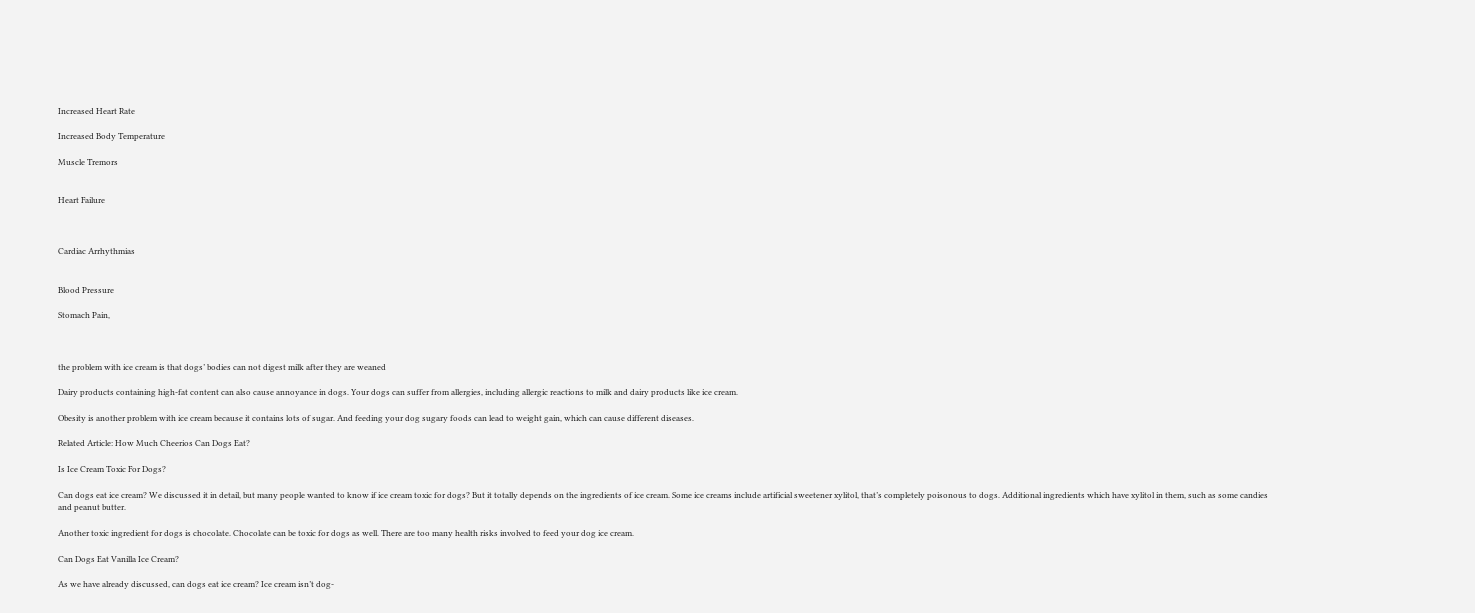Increased Heart Rate

Increased Body Temperature

Muscle Tremors


Heart Failure



Cardiac Arrhythmias


Blood Pressure

Stomach Pain,



the problem with ice cream is that dogs’ bodies can not digest milk after they are weaned

Dairy products containing high-fat content can also cause annoyance in dogs. Your dogs can suffer from allergies, including allergic reactions to milk and dairy products like ice cream.

Obesity is another problem with ice cream because it contains lots of sugar. And feeding your dog sugary foods can lead to weight gain, which can cause different diseases.

Related Article: How Much Cheerios Can Dogs Eat?

Is Ice Cream Toxic For Dogs?

Can dogs eat ice cream? We discussed it in detail, but many people wanted to know if ice cream toxic for dogs? But it totally depends on the ingredients of ice cream. Some ice creams include artificial sweetener xylitol, that’s completely poisonous to dogs. Additional ingredients which have xylitol in them, such as some candies and peanut butter.

Another toxic ingredient for dogs is chocolate. Chocolate can be toxic for dogs as well. There are too many health risks involved to feed your dog ice cream.

Can Dogs Eat Vanilla Ice Cream?

As we have already discussed, can dogs eat ice cream? Ice cream isn’t dog-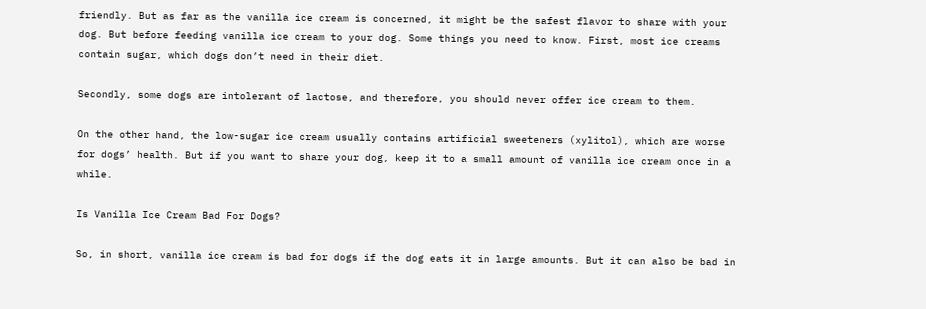friendly. But as far as the vanilla ice cream is concerned, it might be the safest flavor to share with your dog. But before feeding vanilla ice cream to your dog. Some things you need to know. First, most ice creams contain sugar, which dogs don’t need in their diet.

Secondly, some dogs are intolerant of lactose, and therefore, you should never offer ice cream to them.

On the other hand, the low-sugar ice cream usually contains artificial sweeteners (xylitol), which are worse for dogs’ health. But if you want to share your dog, keep it to a small amount of vanilla ice cream once in a while.

Is Vanilla Ice Cream Bad For Dogs?

So, in short, vanilla ice cream is bad for dogs if the dog eats it in large amounts. But it can also be bad in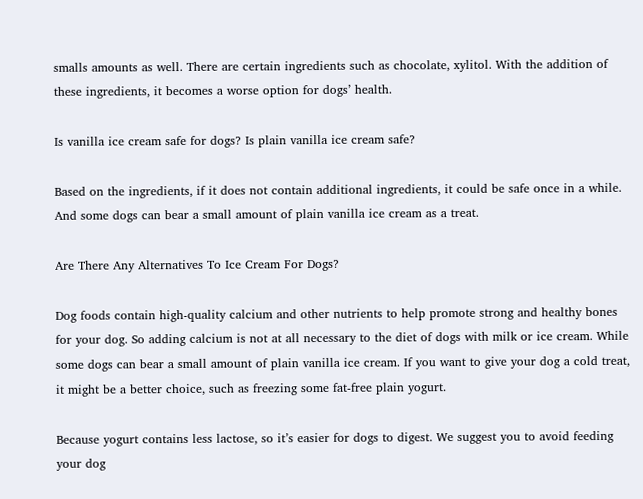smalls amounts as well. There are certain ingredients such as chocolate, xylitol. With the addition of these ingredients, it becomes a worse option for dogs’ health.

Is vanilla ice cream safe for dogs? Is plain vanilla ice cream safe?

Based on the ingredients, if it does not contain additional ingredients, it could be safe once in a while. And some dogs can bear a small amount of plain vanilla ice cream as a treat.

Are There Any Alternatives To Ice Cream For Dogs?

Dog foods contain high-quality calcium and other nutrients to help promote strong and healthy bones for your dog. So adding calcium is not at all necessary to the diet of dogs with milk or ice cream. While some dogs can bear a small amount of plain vanilla ice cream. If you want to give your dog a cold treat, it might be a better choice, such as freezing some fat-free plain yogurt.

Because yogurt contains less lactose, so it’s easier for dogs to digest. We suggest you to avoid feeding your dog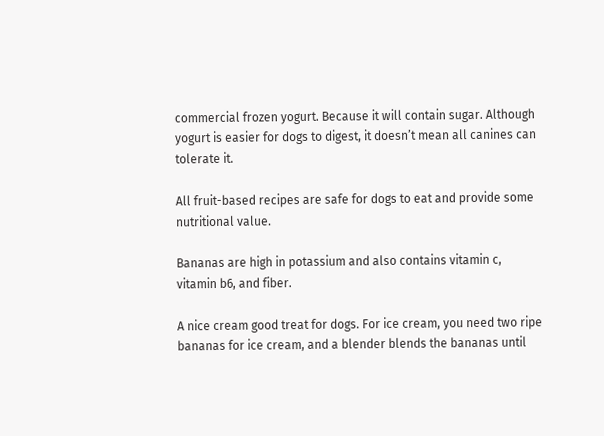commercial frozen yogurt. Because it will contain sugar. Although yogurt is easier for dogs to digest, it doesn’t mean all canines can tolerate it.

All fruit-based recipes are safe for dogs to eat and provide some nutritional value.

Bananas are high in potassium and also contains vitamin c, vitamin b6, and fiber.

A nice cream good treat for dogs. For ice cream, you need two ripe bananas for ice cream, and a blender blends the bananas until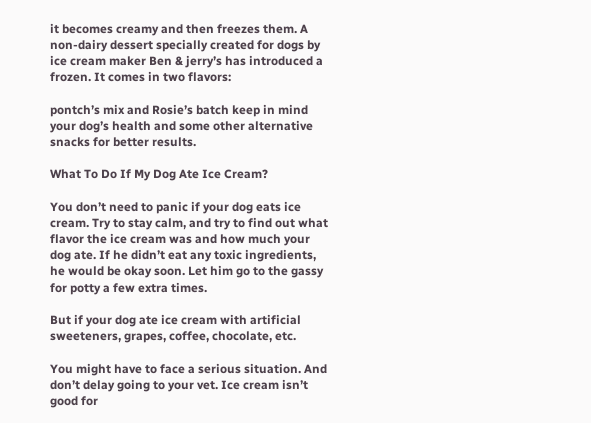it becomes creamy and then freezes them. A non-dairy dessert specially created for dogs by ice cream maker Ben & jerry’s has introduced a frozen. It comes in two flavors:

pontch’s mix and Rosie’s batch keep in mind your dog’s health and some other alternative snacks for better results.

What To Do If My Dog Ate Ice Cream?

You don’t need to panic if your dog eats ice cream. Try to stay calm, and try to find out what flavor the ice cream was and how much your dog ate. If he didn’t eat any toxic ingredients, he would be okay soon. Let him go to the gassy for potty a few extra times.

But if your dog ate ice cream with artificial sweeteners, grapes, coffee, chocolate, etc.

You might have to face a serious situation. And don’t delay going to your vet. Ice cream isn’t good for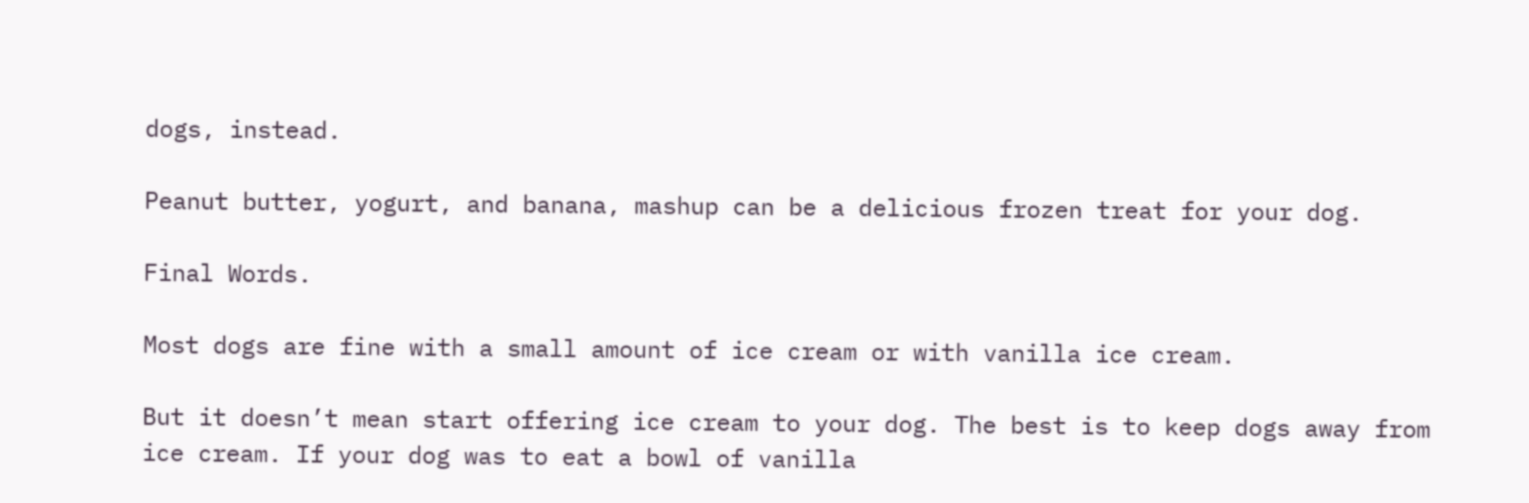dogs, instead.

Peanut butter, yogurt, and banana, mashup can be a delicious frozen treat for your dog.

Final Words.

Most dogs are fine with a small amount of ice cream or with vanilla ice cream.

But it doesn’t mean start offering ice cream to your dog. The best is to keep dogs away from ice cream. If your dog was to eat a bowl of vanilla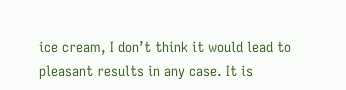ice cream, I don’t think it would lead to pleasant results in any case. It is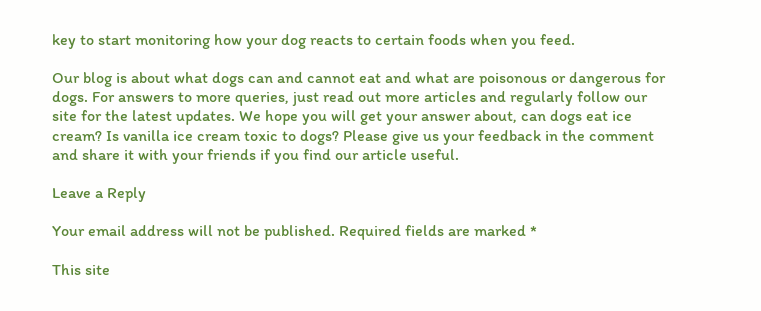key to start monitoring how your dog reacts to certain foods when you feed.

Our blog is about what dogs can and cannot eat and what are poisonous or dangerous for dogs. For answers to more queries, just read out more articles and regularly follow our site for the latest updates. We hope you will get your answer about, can dogs eat ice cream? Is vanilla ice cream toxic to dogs? Please give us your feedback in the comment and share it with your friends if you find our article useful.

Leave a Reply

Your email address will not be published. Required fields are marked *

This site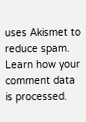uses Akismet to reduce spam. Learn how your comment data is processed.